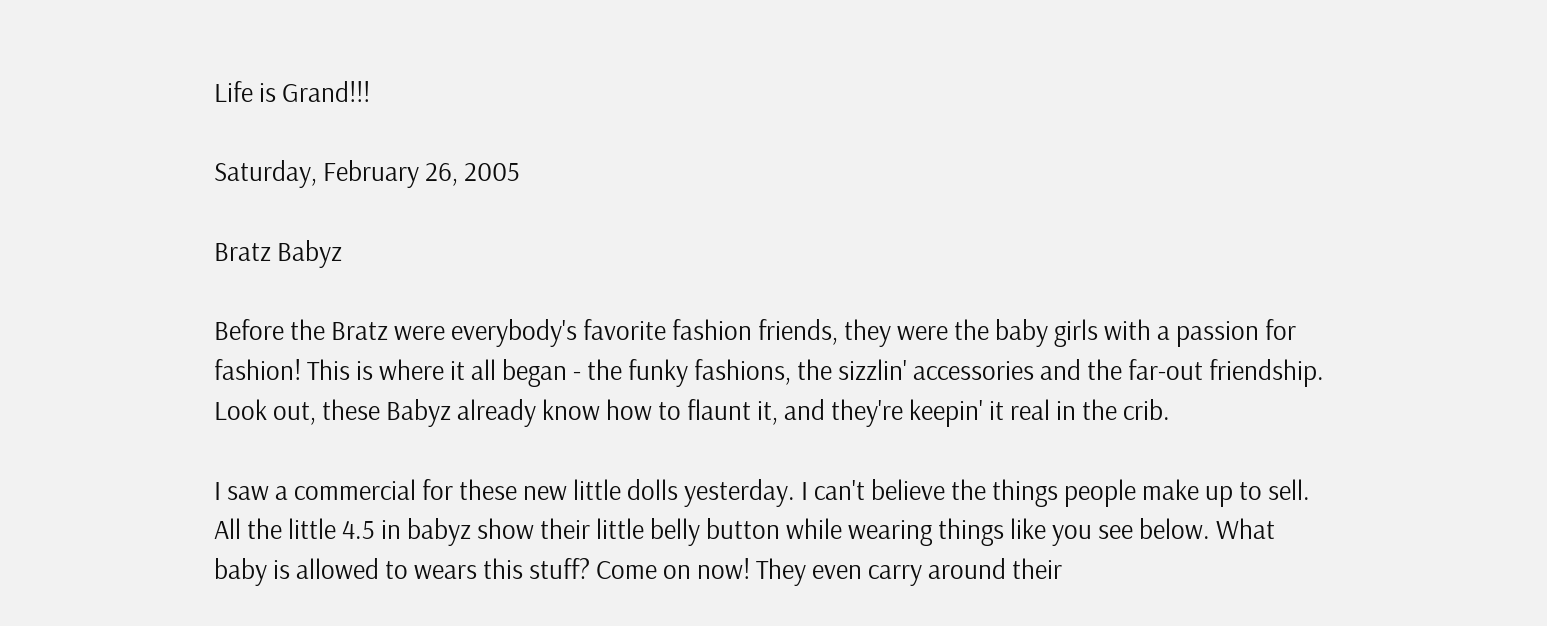Life is Grand!!!

Saturday, February 26, 2005

Bratz Babyz

Before the Bratz were everybody's favorite fashion friends, they were the baby girls with a passion for fashion! This is where it all began - the funky fashions, the sizzlin' accessories and the far-out friendship. Look out, these Babyz already know how to flaunt it, and they're keepin' it real in the crib.

I saw a commercial for these new little dolls yesterday. I can't believe the things people make up to sell. All the little 4.5 in babyz show their little belly button while wearing things like you see below. What baby is allowed to wears this stuff? Come on now! They even carry around their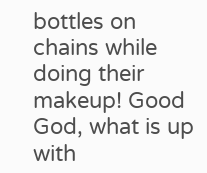bottles on chains while doing their makeup! Good God, what is up with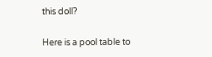this doll?

Here is a pool table to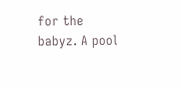for the babyz. A pool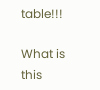table!!!

What is this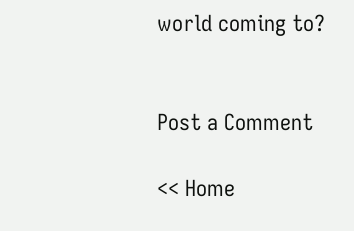world coming to?


Post a Comment

<< Home